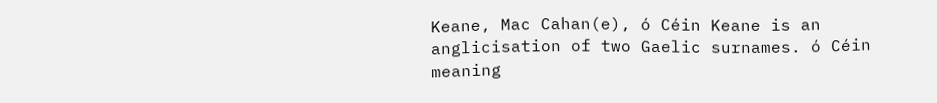Keane, Mac Cahan(e), ó Céin Keane is an anglicisation of two Gaelic surnames. ó Céin meaning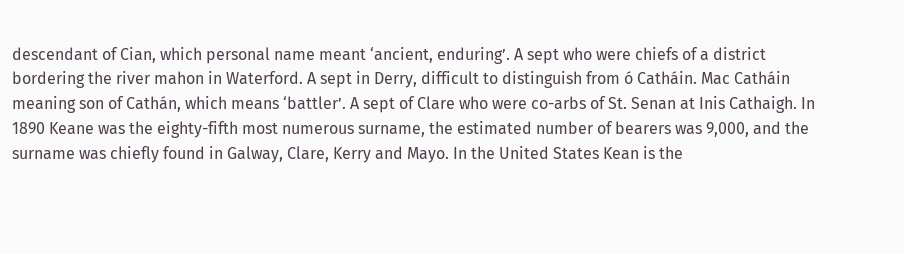descendant of Cian, which personal name meant ‘ancient, enduring’. A sept who were chiefs of a district bordering the river mahon in Waterford. A sept in Derry, difficult to distinguish from ó Catháin. Mac Catháin meaning son of Cathán, which means ‘battler’. A sept of Clare who were co-arbs of St. Senan at Inis Cathaigh. In 1890 Keane was the eighty-fifth most numerous surname, the estimated number of bearers was 9,000, and the surname was chiefly found in Galway, Clare, Kerry and Mayo. In the United States Kean is the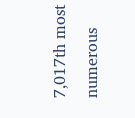7,017th most numerous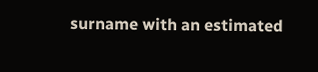surname with an estimated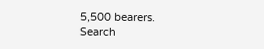5,500 bearers.
Search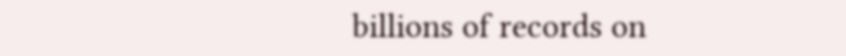billions of records on